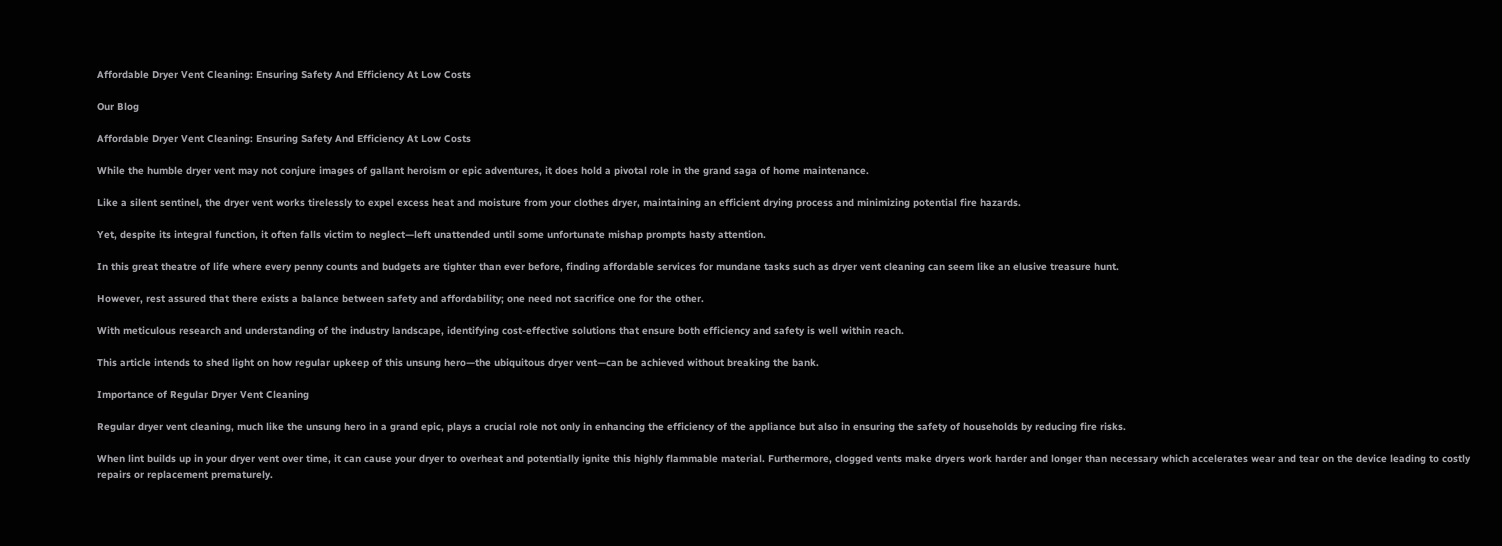Affordable Dryer Vent Cleaning: Ensuring Safety And Efficiency At Low Costs

Our Blog

Affordable Dryer Vent Cleaning: Ensuring Safety And Efficiency At Low Costs

While the humble dryer vent may not conjure images of gallant heroism or epic adventures, it does hold a pivotal role in the grand saga of home maintenance.

Like a silent sentinel, the dryer vent works tirelessly to expel excess heat and moisture from your clothes dryer, maintaining an efficient drying process and minimizing potential fire hazards.

Yet, despite its integral function, it often falls victim to neglect—left unattended until some unfortunate mishap prompts hasty attention.

In this great theatre of life where every penny counts and budgets are tighter than ever before, finding affordable services for mundane tasks such as dryer vent cleaning can seem like an elusive treasure hunt.

However, rest assured that there exists a balance between safety and affordability; one need not sacrifice one for the other.

With meticulous research and understanding of the industry landscape, identifying cost-effective solutions that ensure both efficiency and safety is well within reach.

This article intends to shed light on how regular upkeep of this unsung hero—the ubiquitous dryer vent—can be achieved without breaking the bank.

Importance of Regular Dryer Vent Cleaning

Regular dryer vent cleaning, much like the unsung hero in a grand epic, plays a crucial role not only in enhancing the efficiency of the appliance but also in ensuring the safety of households by reducing fire risks.

When lint builds up in your dryer vent over time, it can cause your dryer to overheat and potentially ignite this highly flammable material. Furthermore, clogged vents make dryers work harder and longer than necessary which accelerates wear and tear on the device leading to costly repairs or replacement prematurely.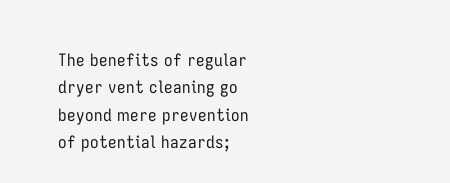The benefits of regular dryer vent cleaning go beyond mere prevention of potential hazards;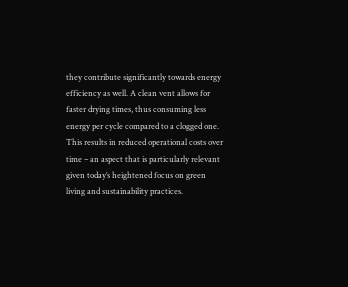they contribute significantly towards energy efficiency as well. A clean vent allows for faster drying times, thus consuming less energy per cycle compared to a clogged one. This results in reduced operational costs over time – an aspect that is particularly relevant given today’s heightened focus on green living and sustainability practices.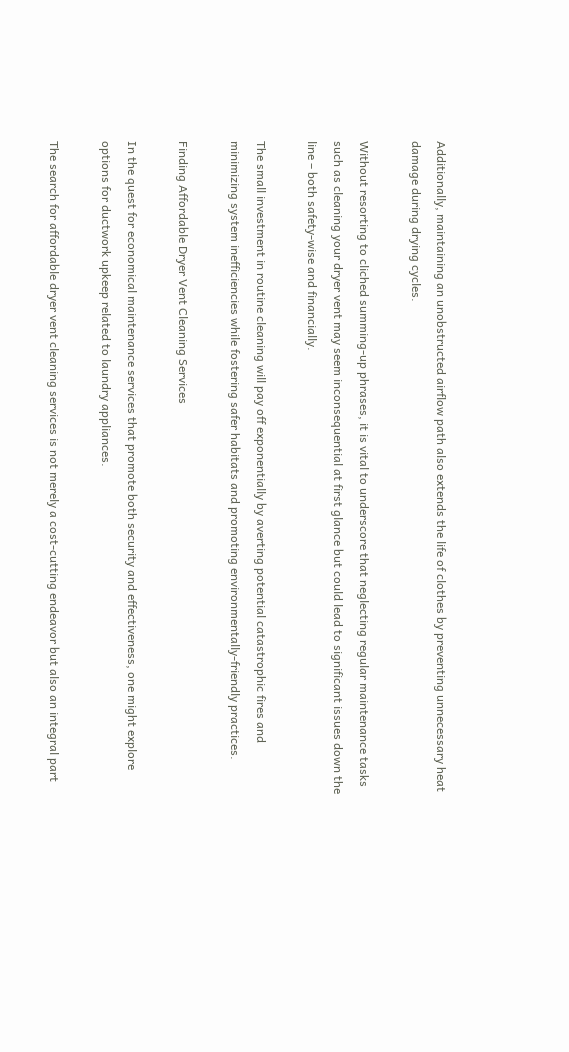Additionally, maintaining an unobstructed airflow path also extends the life of clothes by preventing unnecessary heat damage during drying cycles.

Without resorting to cliched summing-up phrases, it is vital to underscore that neglecting regular maintenance tasks such as cleaning your dryer vent may seem inconsequential at first glance but could lead to significant issues down the line – both safety-wise and financially.

The small investment in routine cleaning will pay off exponentially by averting potential catastrophic fires and minimizing system inefficiencies while fostering safer habitats and promoting environmentally-friendly practices.

Finding Affordable Dryer Vent Cleaning Services

In the quest for economical maintenance services that promote both security and effectiveness, one might explore options for ductwork upkeep related to laundry appliances.

The search for affordable dryer vent cleaning services is not merely a cost-cutting endeavor but also an integral part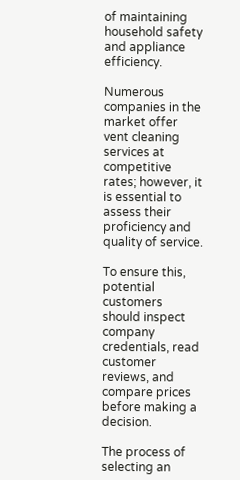of maintaining household safety and appliance efficiency.

Numerous companies in the market offer vent cleaning services at competitive rates; however, it is essential to assess their proficiency and quality of service.

To ensure this, potential customers should inspect company credentials, read customer reviews, and compare prices before making a decision.

The process of selecting an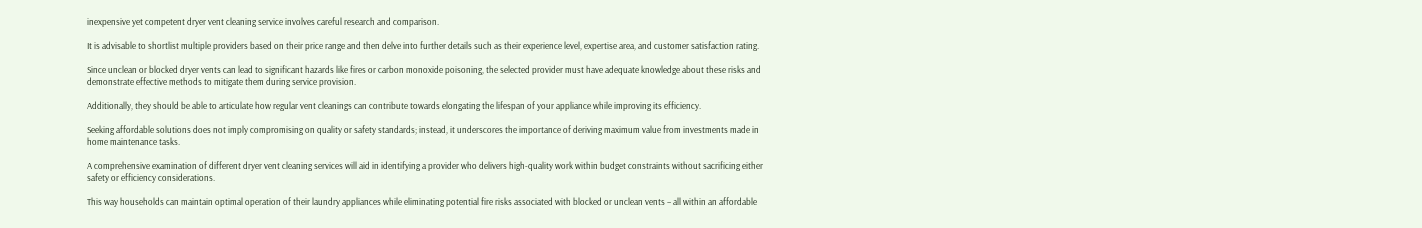inexpensive yet competent dryer vent cleaning service involves careful research and comparison.

It is advisable to shortlist multiple providers based on their price range and then delve into further details such as their experience level, expertise area, and customer satisfaction rating.

Since unclean or blocked dryer vents can lead to significant hazards like fires or carbon monoxide poisoning, the selected provider must have adequate knowledge about these risks and demonstrate effective methods to mitigate them during service provision.

Additionally, they should be able to articulate how regular vent cleanings can contribute towards elongating the lifespan of your appliance while improving its efficiency.

Seeking affordable solutions does not imply compromising on quality or safety standards; instead, it underscores the importance of deriving maximum value from investments made in home maintenance tasks.

A comprehensive examination of different dryer vent cleaning services will aid in identifying a provider who delivers high-quality work within budget constraints without sacrificing either safety or efficiency considerations.

This way households can maintain optimal operation of their laundry appliances while eliminating potential fire risks associated with blocked or unclean vents – all within an affordable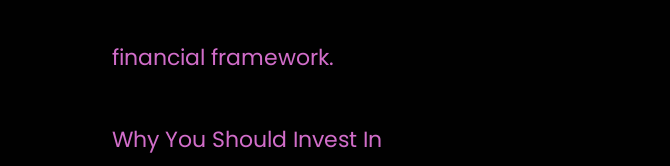financial framework.


Why You Should Invest In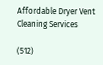Affordable Dryer Vent Cleaning Services

(512)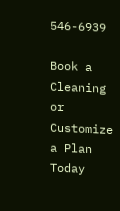546-6939

Book a Cleaning or Customize a Plan Today